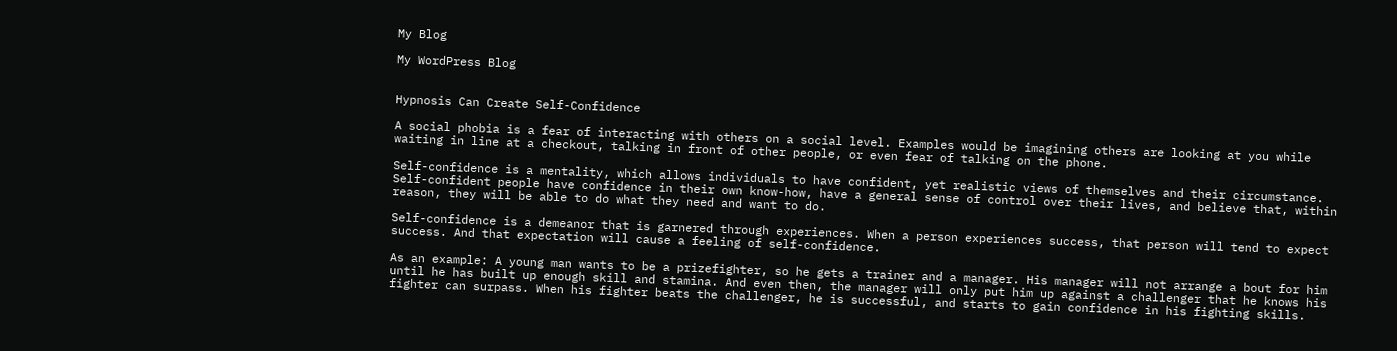My Blog

My WordPress Blog


Hypnosis Can Create Self-Confidence

A social phobia is a fear of interacting with others on a social level. Examples would be imagining others are looking at you while waiting in line at a checkout, talking in front of other people, or even fear of talking on the phone.

Self-confidence is a mentality, which allows individuals to have confident, yet realistic views of themselves and their circumstance. Self-confident people have confidence in their own know-how, have a general sense of control over their lives, and believe that, within reason, they will be able to do what they need and want to do.

Self-confidence is a demeanor that is garnered through experiences. When a person experiences success, that person will tend to expect success. And that expectation will cause a feeling of self-confidence.

As an example: A young man wants to be a prizefighter, so he gets a trainer and a manager. His manager will not arrange a bout for him until he has built up enough skill and stamina. And even then, the manager will only put him up against a challenger that he knows his fighter can surpass. When his fighter beats the challenger, he is successful, and starts to gain confidence in his fighting skills.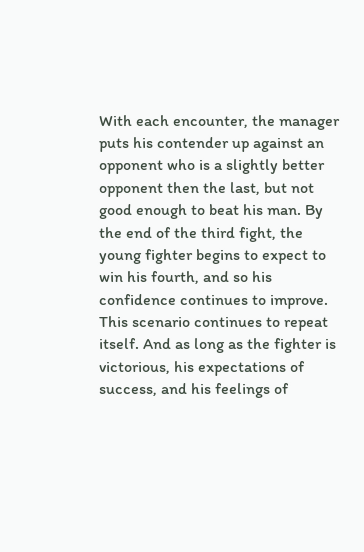With each encounter, the manager puts his contender up against an opponent who is a slightly better opponent then the last, but not good enough to beat his man. By the end of the third fight, the young fighter begins to expect to win his fourth, and so his confidence continues to improve. This scenario continues to repeat itself. And as long as the fighter is victorious, his expectations of success, and his feelings of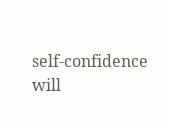self-confidence will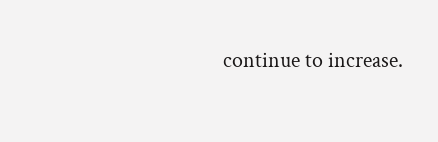continue to increase.